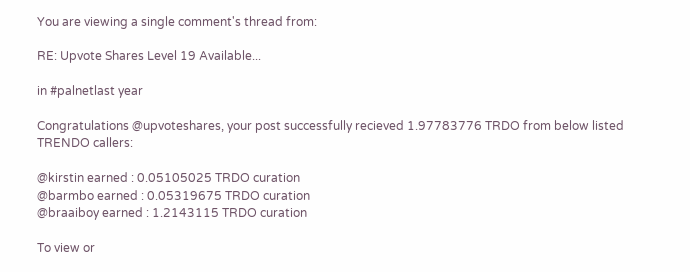You are viewing a single comment's thread from:

RE: Upvote Shares Level 19 Available...

in #palnetlast year

Congratulations @upvoteshares, your post successfully recieved 1.97783776 TRDO from below listed TRENDO callers:

@kirstin earned : 0.05105025 TRDO curation
@barmbo earned : 0.05319675 TRDO curation
@braaiboy earned : 1.2143115 TRDO curation

To view or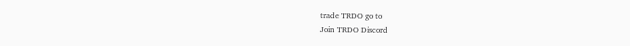trade TRDO go to
Join TRDO Discord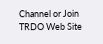Channel or Join TRDO Web Site